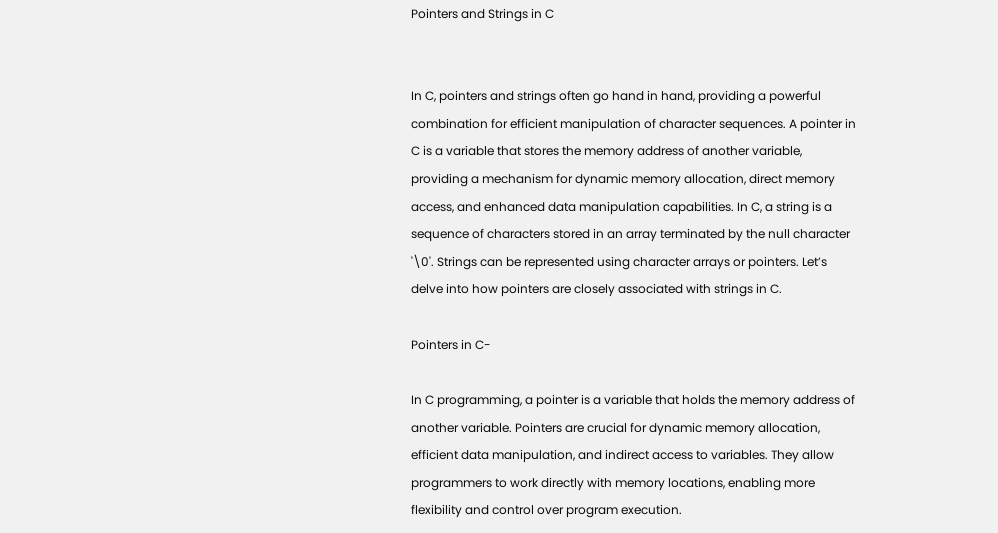Pointers and Strings in C


In C, pointers and strings often go hand in hand, providing a powerful combination for efficient manipulation of character sequences. A pointer in C is a variable that stores the memory address of another variable, providing a mechanism for dynamic memory allocation, direct memory access, and enhanced data manipulation capabilities. In C, a string is a sequence of characters stored in an array terminated by the null character '\0'. Strings can be represented using character arrays or pointers. Let’s delve into how pointers are closely associated with strings in C.

Pointers in C-

In C programming, a pointer is a variable that holds the memory address of another variable. Pointers are crucial for dynamic memory allocation, efficient data manipulation, and indirect access to variables. They allow programmers to work directly with memory locations, enabling more flexibility and control over program execution.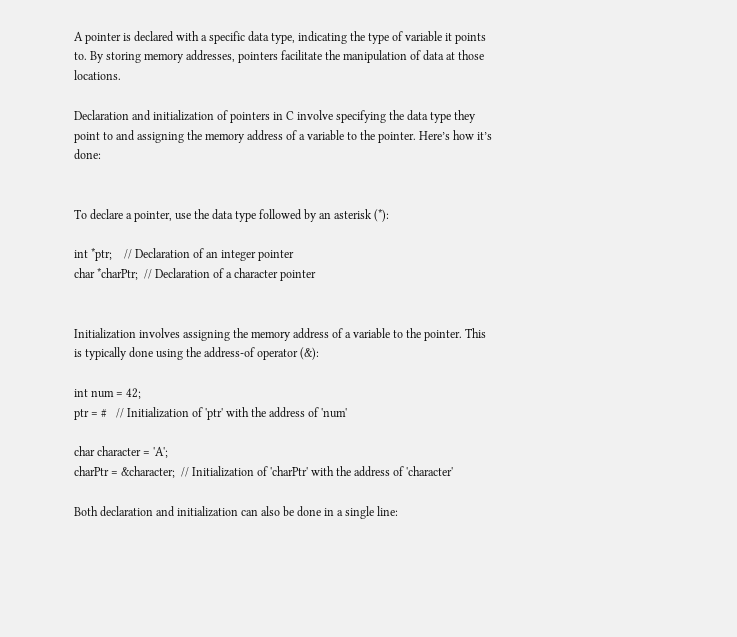A pointer is declared with a specific data type, indicating the type of variable it points to. By storing memory addresses, pointers facilitate the manipulation of data at those locations.

Declaration and initialization of pointers in C involve specifying the data type they point to and assigning the memory address of a variable to the pointer. Here’s how it’s done:


To declare a pointer, use the data type followed by an asterisk (*):

int *ptr;    // Declaration of an integer pointer
char *charPtr;  // Declaration of a character pointer


Initialization involves assigning the memory address of a variable to the pointer. This is typically done using the address-of operator (&):

int num = 42;
ptr = #   // Initialization of 'ptr' with the address of 'num'

char character = 'A';
charPtr = &character;  // Initialization of 'charPtr' with the address of 'character'

Both declaration and initialization can also be done in a single line: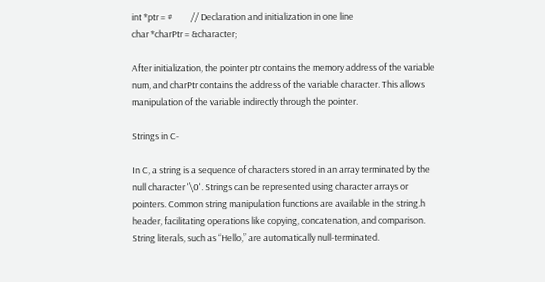int *ptr = #         // Declaration and initialization in one line
char *charPtr = &character;

After initialization, the pointer ptr contains the memory address of the variable num, and charPtr contains the address of the variable character. This allows manipulation of the variable indirectly through the pointer.

Strings in C-

In C, a string is a sequence of characters stored in an array terminated by the null character '\0'. Strings can be represented using character arrays or pointers. Common string manipulation functions are available in the string.h header, facilitating operations like copying, concatenation, and comparison. String literals, such as “Hello,” are automatically null-terminated.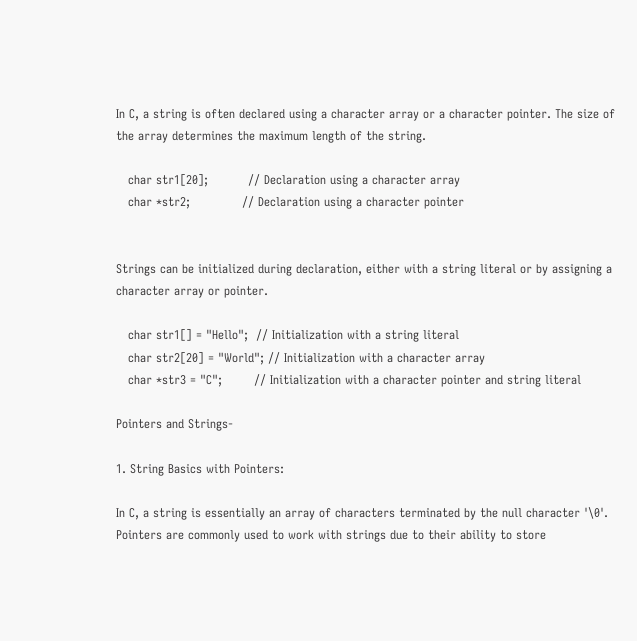In C, a string is often declared using a character array or a character pointer. The size of the array determines the maximum length of the string.

   char str1[20];          // Declaration using a character array
   char *str2;             // Declaration using a character pointer


Strings can be initialized during declaration, either with a string literal or by assigning a character array or pointer.

   char str1[] = "Hello";  // Initialization with a string literal
   char str2[20] = "World"; // Initialization with a character array
   char *str3 = "C";        // Initialization with a character pointer and string literal

Pointers and Strings-

1. String Basics with Pointers:

In C, a string is essentially an array of characters terminated by the null character '\0'. Pointers are commonly used to work with strings due to their ability to store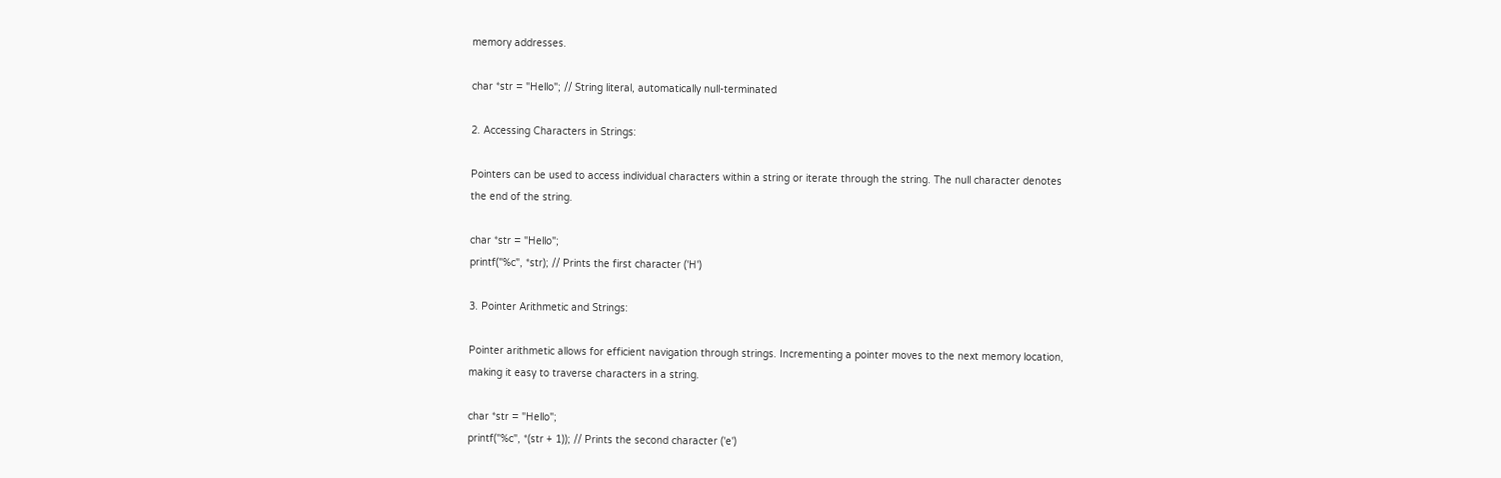memory addresses.

char *str = "Hello"; // String literal, automatically null-terminated

2. Accessing Characters in Strings:

Pointers can be used to access individual characters within a string or iterate through the string. The null character denotes the end of the string.

char *str = "Hello";
printf("%c", *str); // Prints the first character ('H')

3. Pointer Arithmetic and Strings:

Pointer arithmetic allows for efficient navigation through strings. Incrementing a pointer moves to the next memory location, making it easy to traverse characters in a string.

char *str = "Hello";
printf("%c", *(str + 1)); // Prints the second character ('e')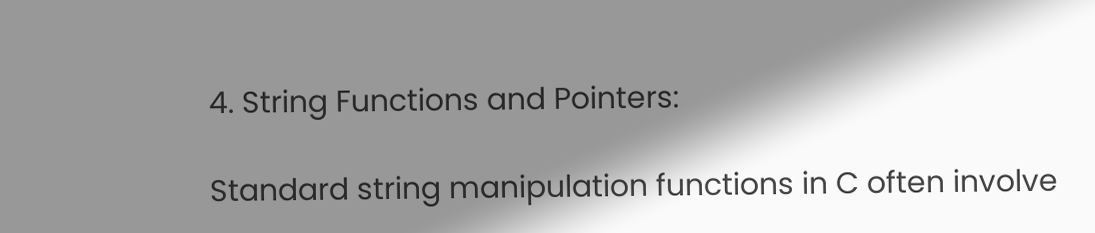4. String Functions and Pointers:

Standard string manipulation functions in C often involve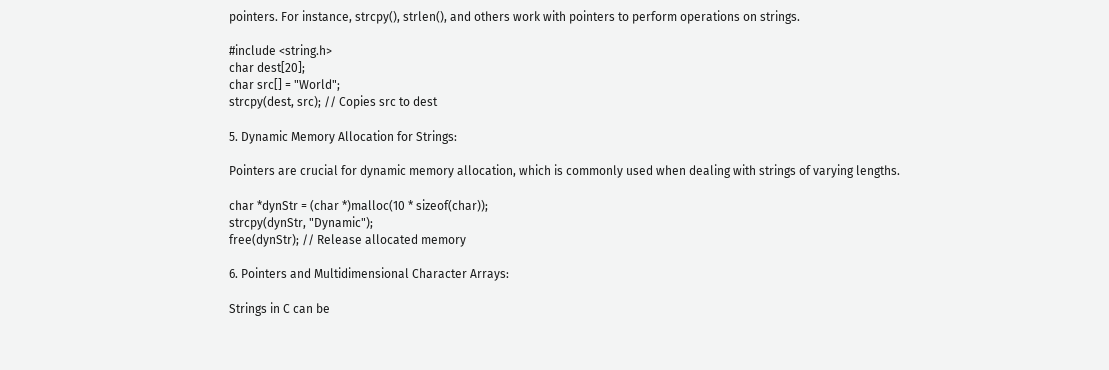pointers. For instance, strcpy(), strlen(), and others work with pointers to perform operations on strings.

#include <string.h>
char dest[20];
char src[] = "World";
strcpy(dest, src); // Copies src to dest

5. Dynamic Memory Allocation for Strings:

Pointers are crucial for dynamic memory allocation, which is commonly used when dealing with strings of varying lengths.

char *dynStr = (char *)malloc(10 * sizeof(char));
strcpy(dynStr, "Dynamic");
free(dynStr); // Release allocated memory

6. Pointers and Multidimensional Character Arrays:

Strings in C can be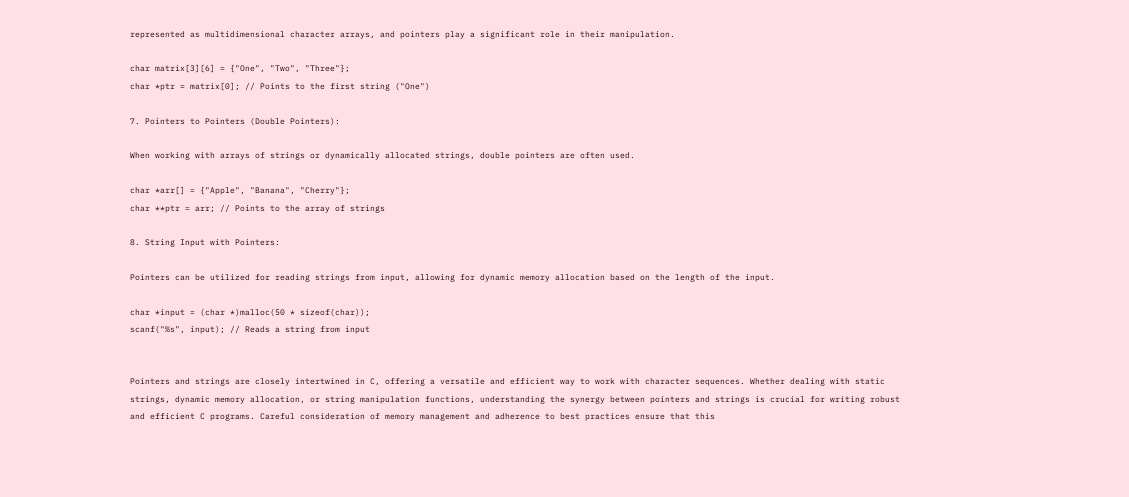represented as multidimensional character arrays, and pointers play a significant role in their manipulation.

char matrix[3][6] = {"One", "Two", "Three"};
char *ptr = matrix[0]; // Points to the first string ("One")

7. Pointers to Pointers (Double Pointers):

When working with arrays of strings or dynamically allocated strings, double pointers are often used.

char *arr[] = {"Apple", "Banana", "Cherry"};
char **ptr = arr; // Points to the array of strings

8. String Input with Pointers:

Pointers can be utilized for reading strings from input, allowing for dynamic memory allocation based on the length of the input.

char *input = (char *)malloc(50 * sizeof(char));
scanf("%s", input); // Reads a string from input


Pointers and strings are closely intertwined in C, offering a versatile and efficient way to work with character sequences. Whether dealing with static strings, dynamic memory allocation, or string manipulation functions, understanding the synergy between pointers and strings is crucial for writing robust and efficient C programs. Careful consideration of memory management and adherence to best practices ensure that this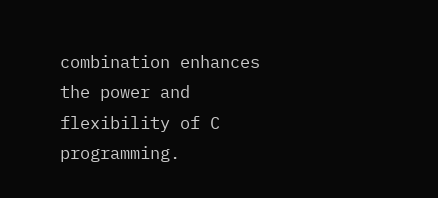combination enhances the power and flexibility of C programming.